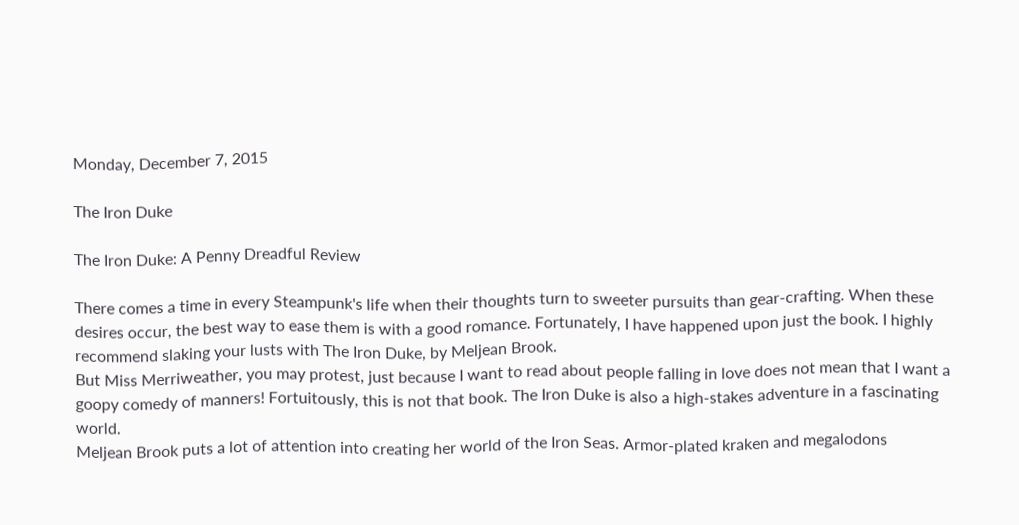Monday, December 7, 2015

The Iron Duke

The Iron Duke: A Penny Dreadful Review

There comes a time in every Steampunk's life when their thoughts turn to sweeter pursuits than gear-crafting. When these desires occur, the best way to ease them is with a good romance. Fortunately, I have happened upon just the book. I highly recommend slaking your lusts with The Iron Duke, by Meljean Brook.
But Miss Merriweather, you may protest, just because I want to read about people falling in love does not mean that I want a goopy comedy of manners! Fortuitously, this is not that book. The Iron Duke is also a high-stakes adventure in a fascinating world.
Meljean Brook puts a lot of attention into creating her world of the Iron Seas. Armor-plated kraken and megalodons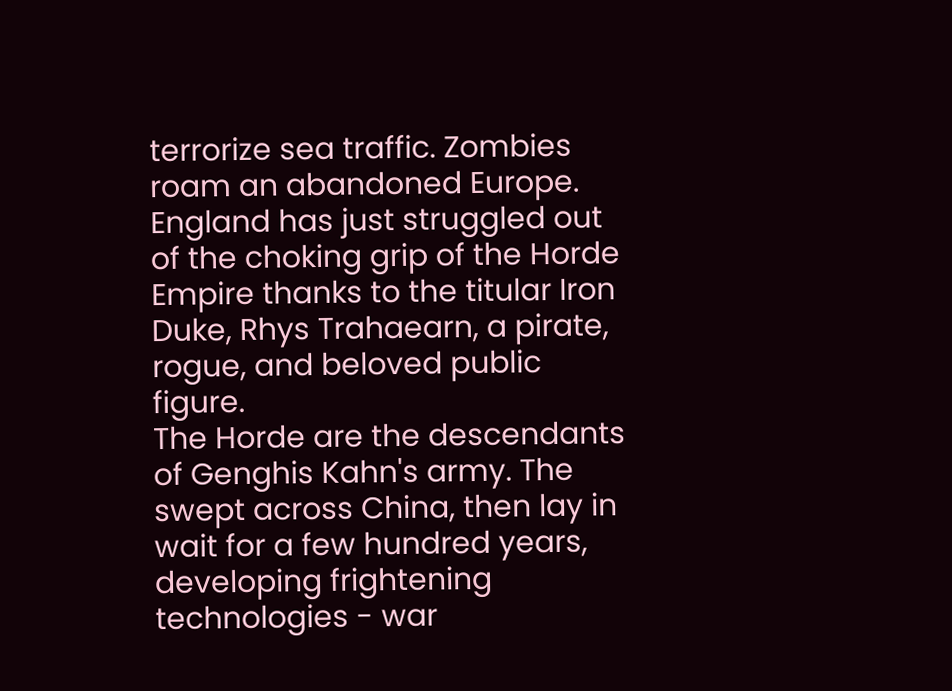terrorize sea traffic. Zombies roam an abandoned Europe. England has just struggled out of the choking grip of the Horde Empire thanks to the titular Iron Duke, Rhys Trahaearn, a pirate, rogue, and beloved public figure.
The Horde are the descendants of Genghis Kahn's army. The swept across China, then lay in wait for a few hundred years, developing frightening technologies - war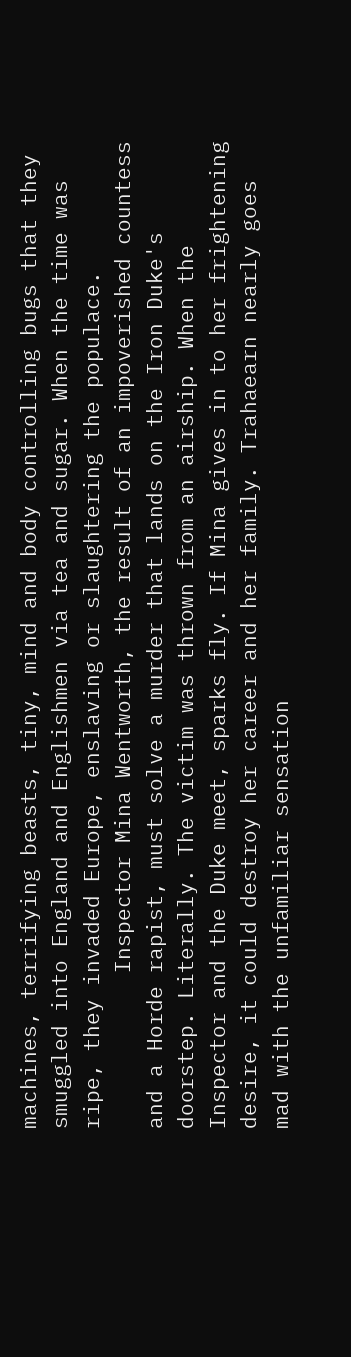machines, terrifying beasts, tiny, mind and body controlling bugs that they smuggled into England and Englishmen via tea and sugar. When the time was ripe, they invaded Europe, enslaving or slaughtering the populace.
            Inspector Mina Wentworth, the result of an impoverished countess and a Horde rapist, must solve a murder that lands on the Iron Duke's doorstep. Literally. The victim was thrown from an airship. When the Inspector and the Duke meet, sparks fly. If Mina gives in to her frightening desire, it could destroy her career and her family. Trahaearn nearly goes mad with the unfamiliar sensation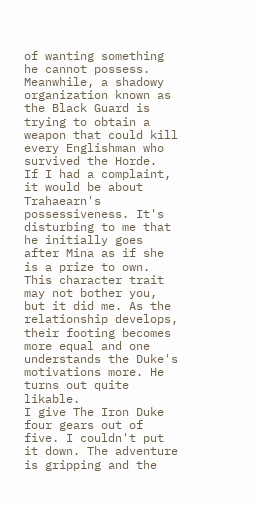of wanting something he cannot possess. Meanwhile, a shadowy organization known as the Black Guard is trying to obtain a weapon that could kill every Englishman who survived the Horde.
If I had a complaint, it would be about Trahaearn's possessiveness. It's disturbing to me that he initially goes after Mina as if she is a prize to own. This character trait may not bother you, but it did me. As the relationship develops, their footing becomes more equal and one understands the Duke's motivations more. He turns out quite likable.
I give The Iron Duke four gears out of five. I couldn't put it down. The adventure is gripping and the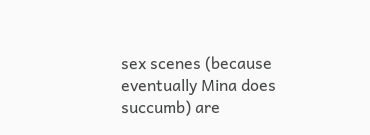sex scenes (because eventually Mina does succumb) are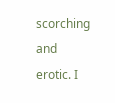scorching and erotic. I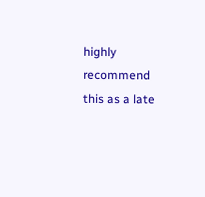highly recommend this as a late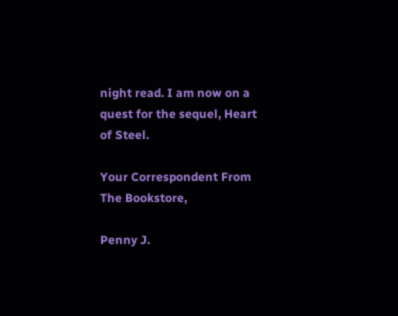night read. I am now on a quest for the sequel, Heart of Steel.

Your Correspondent From The Bookstore,

Penny J.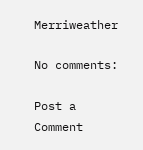Merriweather

No comments:

Post a Comment